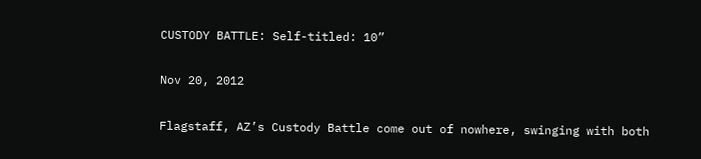CUSTODY BATTLE: Self-titled: 10”

Nov 20, 2012

Flagstaff, AZ’s Custody Battle come out of nowhere, swinging with both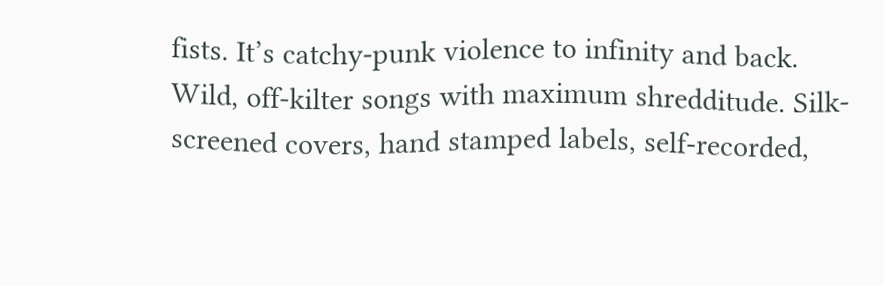fists. It’s catchy-punk violence to infinity and back. Wild, off-kilter songs with maximum shredditude. Silk-screened covers, hand stamped labels, self-recorded,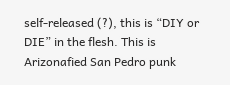self-released (?), this is “DIY or DIE” in the flesh. This is Arizonafied San Pedro punk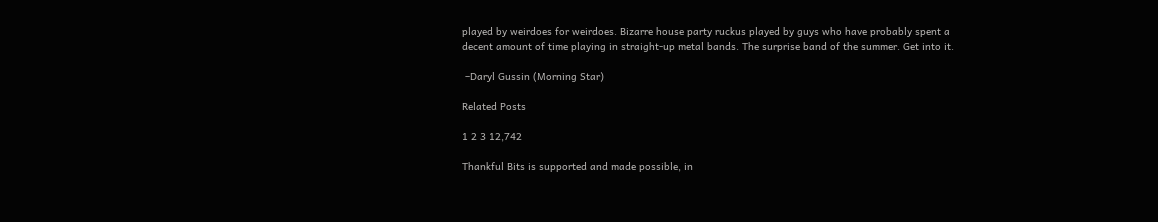played by weirdoes for weirdoes. Bizarre house party ruckus played by guys who have probably spent a decent amount of time playing in straight-up metal bands. The surprise band of the summer. Get into it.

 –Daryl Gussin (Morning Star)

Related Posts

1 2 3 12,742

Thankful Bits is supported and made possible, in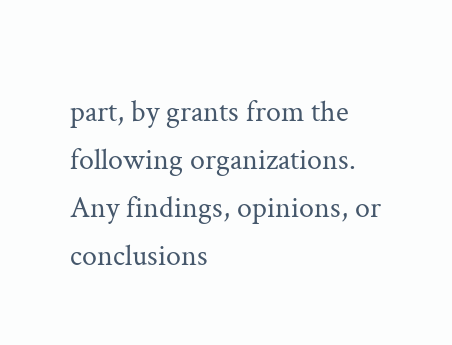part, by grants from the following organizations.
Any findings, opinions, or conclusions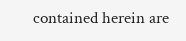contained herein are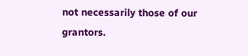not necessarily those of our grantors.